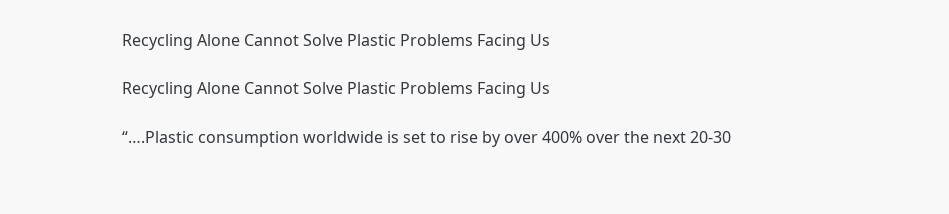Recycling Alone Cannot Solve Plastic Problems Facing Us

Recycling Alone Cannot Solve Plastic Problems Facing Us

“….Plastic consumption worldwide is set to rise by over 400% over the next 20-30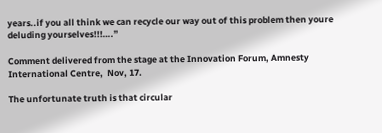years..if you all think we can recycle our way out of this problem then youre deluding yourselves!!!….”

Comment delivered from the stage at the Innovation Forum, Amnesty International Centre,  Nov, 17.

The unfortunate truth is that circular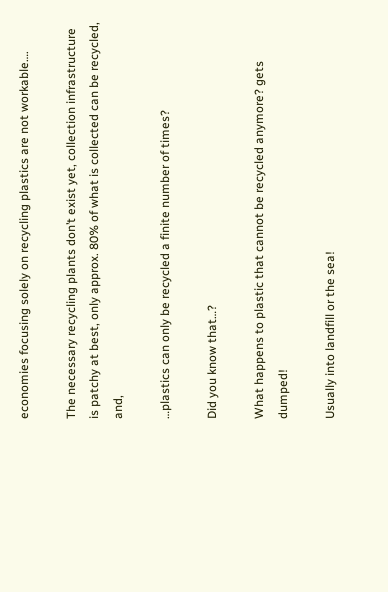economies focusing solely on recycling plastics are not workable….

The necessary recycling plants don’t exist yet, collection infrastructure is patchy at best, only approx. 80% of what is collected can be recycled, and,

…plastics can only be recycled a finite number of times?

Did you know that…?

What happens to plastic that cannot be recycled anymore? gets dumped!

Usually into landfill or the sea!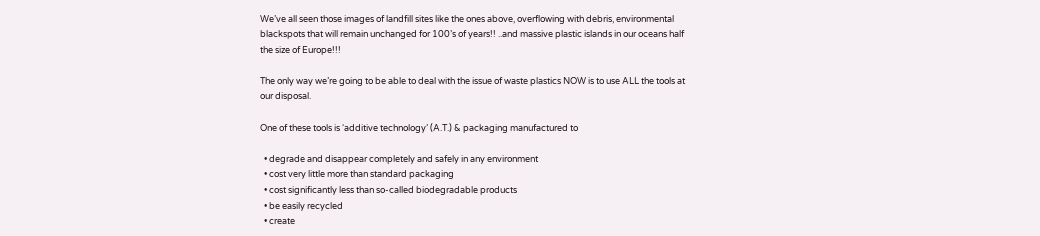We’ve all seen those images of landfill sites like the ones above, overflowing with debris, environmental blackspots that will remain unchanged for 100’s of years!! ..and massive plastic islands in our oceans half the size of Europe!!!

The only way we’re going to be able to deal with the issue of waste plastics NOW is to use ALL the tools at our disposal.

One of these tools is ‘additive technology’ (A.T.) & packaging manufactured to

  • degrade and disappear completely and safely in any environment
  • cost very little more than standard packaging
  • cost significantly less than so-called biodegradable products
  • be easily recycled
  • create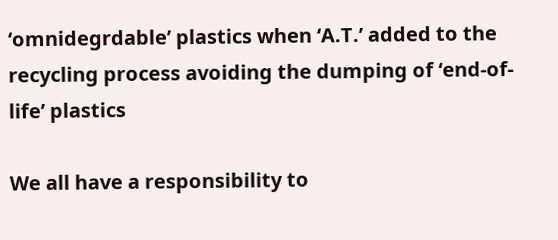‘omnidegrdable’ plastics when ‘A.T.’ added to the recycling process avoiding the dumping of ‘end-of-life’ plastics

We all have a responsibility to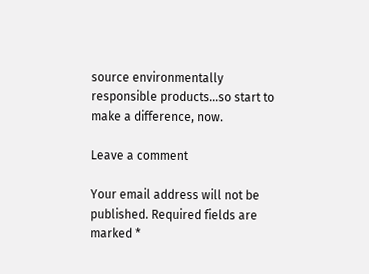source environmentally responsible products…so start to make a difference, now.

Leave a comment

Your email address will not be published. Required fields are marked *